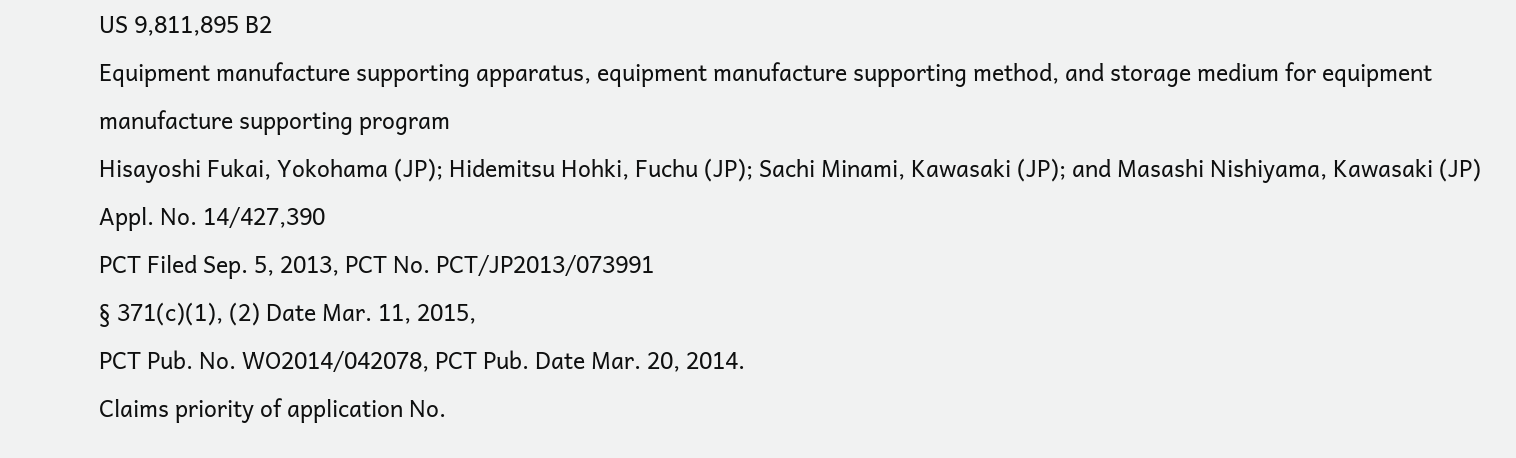US 9,811,895 B2
Equipment manufacture supporting apparatus, equipment manufacture supporting method, and storage medium for equipment manufacture supporting program
Hisayoshi Fukai, Yokohama (JP); Hidemitsu Hohki, Fuchu (JP); Sachi Minami, Kawasaki (JP); and Masashi Nishiyama, Kawasaki (JP)
Appl. No. 14/427,390
PCT Filed Sep. 5, 2013, PCT No. PCT/JP2013/073991
§ 371(c)(1), (2) Date Mar. 11, 2015,
PCT Pub. No. WO2014/042078, PCT Pub. Date Mar. 20, 2014.
Claims priority of application No.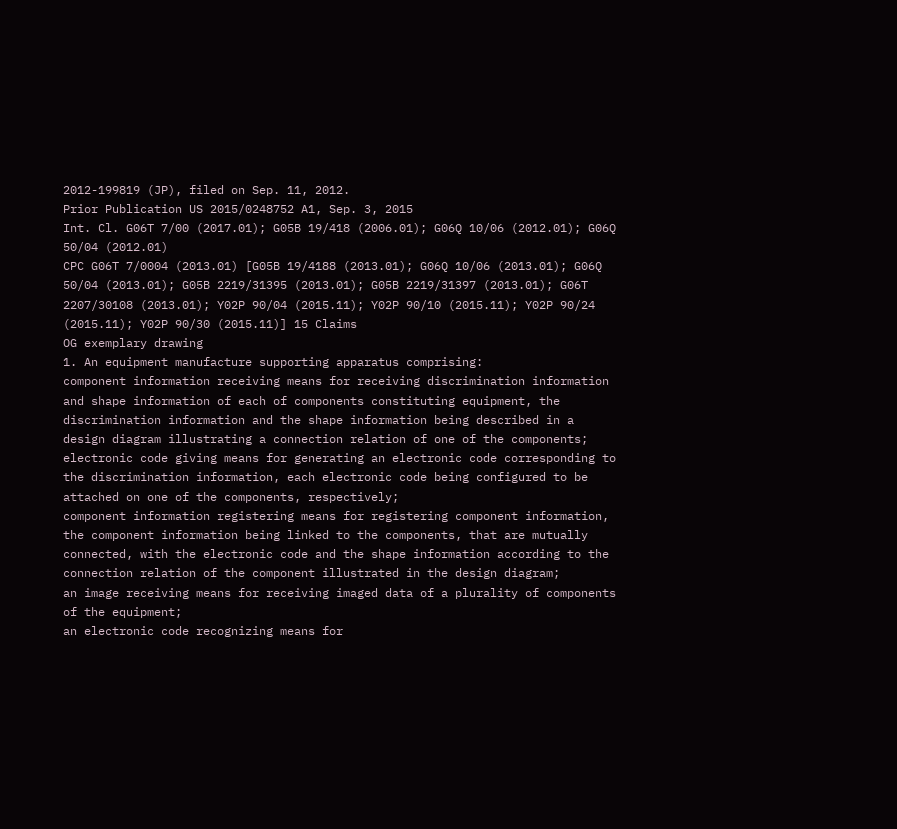2012-199819 (JP), filed on Sep. 11, 2012.
Prior Publication US 2015/0248752 A1, Sep. 3, 2015
Int. Cl. G06T 7/00 (2017.01); G05B 19/418 (2006.01); G06Q 10/06 (2012.01); G06Q 50/04 (2012.01)
CPC G06T 7/0004 (2013.01) [G05B 19/4188 (2013.01); G06Q 10/06 (2013.01); G06Q 50/04 (2013.01); G05B 2219/31395 (2013.01); G05B 2219/31397 (2013.01); G06T 2207/30108 (2013.01); Y02P 90/04 (2015.11); Y02P 90/10 (2015.11); Y02P 90/24 (2015.11); Y02P 90/30 (2015.11)] 15 Claims
OG exemplary drawing
1. An equipment manufacture supporting apparatus comprising:
component information receiving means for receiving discrimination information and shape information of each of components constituting equipment, the discrimination information and the shape information being described in a design diagram illustrating a connection relation of one of the components;
electronic code giving means for generating an electronic code corresponding to the discrimination information, each electronic code being configured to be attached on one of the components, respectively;
component information registering means for registering component information, the component information being linked to the components, that are mutually connected, with the electronic code and the shape information according to the connection relation of the component illustrated in the design diagram;
an image receiving means for receiving imaged data of a plurality of components of the equipment;
an electronic code recognizing means for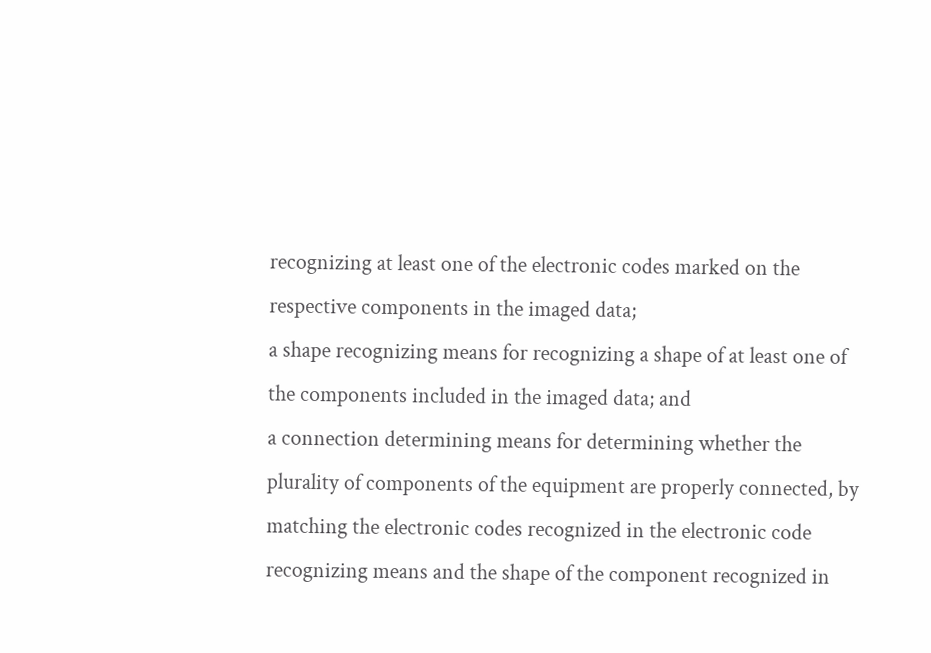recognizing at least one of the electronic codes marked on the respective components in the imaged data;
a shape recognizing means for recognizing a shape of at least one of the components included in the imaged data; and
a connection determining means for determining whether the plurality of components of the equipment are properly connected, by matching the electronic codes recognized in the electronic code recognizing means and the shape of the component recognized in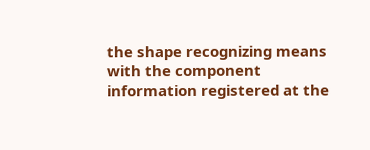the shape recognizing means with the component information registered at the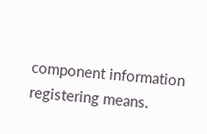component information registering means.